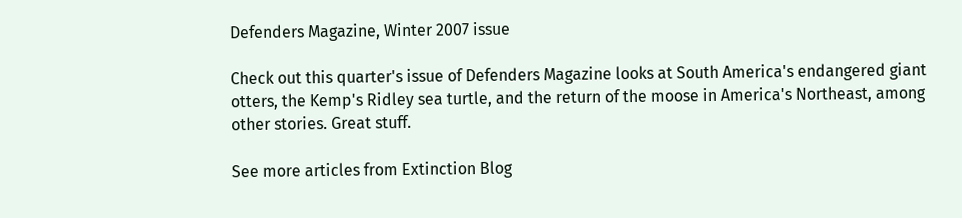Defenders Magazine, Winter 2007 issue

Check out this quarter's issue of Defenders Magazine looks at South America's endangered giant otters, the Kemp's Ridley sea turtle, and the return of the moose in America's Northeast, among other stories. Great stuff.

See more articles from Extinction Blog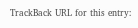TrackBack URL for this entry: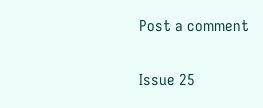Post a comment

Issue 25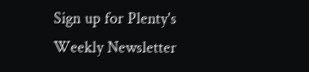Sign up for Plenty's Weekly Newsletter